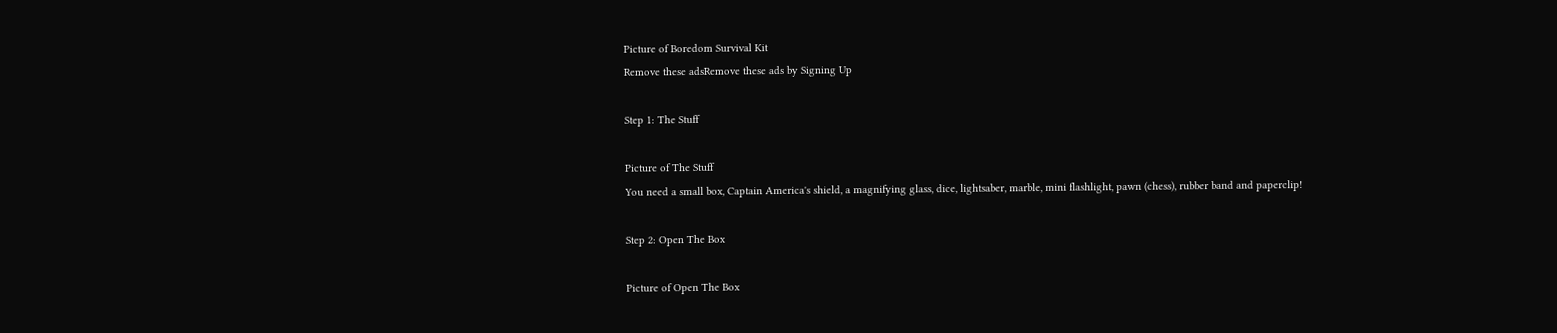Picture of Boredom Survival Kit
Remove these adsRemove these ads by Signing Up

Step 1: The Stuff

Picture of The Stuff
You need a small box, Captain America's shield, a magnifying glass, dice, lightsaber, marble, mini flashlight, pawn (chess), rubber band and paperclip!

Step 2: Open The Box

Picture of Open The Box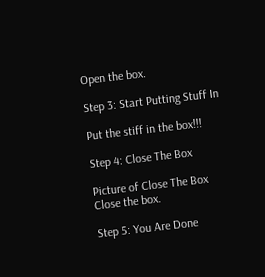Open the box.

Step 3: Start Putting Stuff In

Put the stiff in the box!!!

Step 4: Close The Box

Picture of Close The Box
Close the box.

Step 5: You Are Done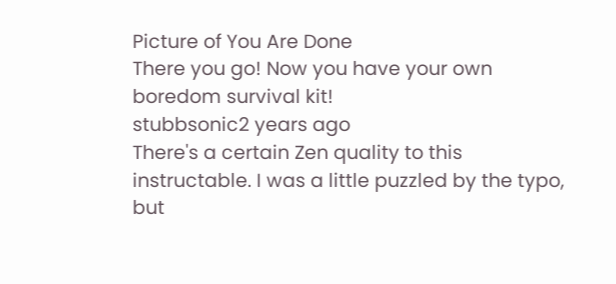Picture of You Are Done
There you go! Now you have your own boredom survival kit!
stubbsonic2 years ago
There's a certain Zen quality to this instructable. I was a little puzzled by the typo, but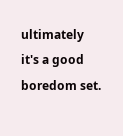ultimately it's a good boredom set.